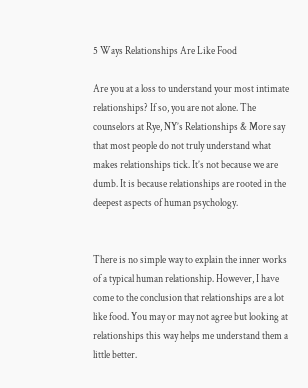5 Ways Relationships Are Like Food

Are you at a loss to understand your most intimate relationships? If so, you are not alone. The counselors at Rye, NY’s Relationships & More say that most people do not truly understand what makes relationships tick. It’s not because we are dumb. It is because relationships are rooted in the deepest aspects of human psychology.


There is no simple way to explain the inner works of a typical human relationship. However, I have come to the conclusion that relationships are a lot like food. You may or may not agree but looking at relationships this way helps me understand them a little better.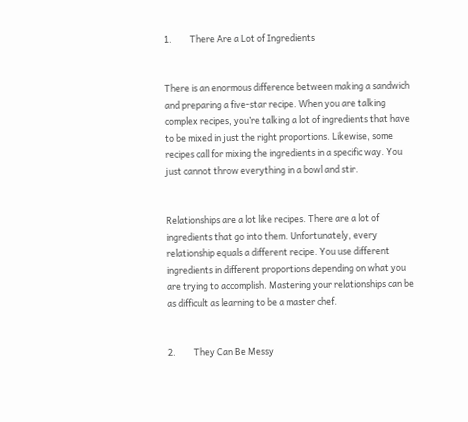1.         There Are a Lot of Ingredients


There is an enormous difference between making a sandwich and preparing a five-star recipe. When you are talking complex recipes, you’re talking a lot of ingredients that have to be mixed in just the right proportions. Likewise, some recipes call for mixing the ingredients in a specific way. You just cannot throw everything in a bowl and stir.


Relationships are a lot like recipes. There are a lot of ingredients that go into them. Unfortunately, every relationship equals a different recipe. You use different ingredients in different proportions depending on what you are trying to accomplish. Mastering your relationships can be as difficult as learning to be a master chef.


2.         They Can Be Messy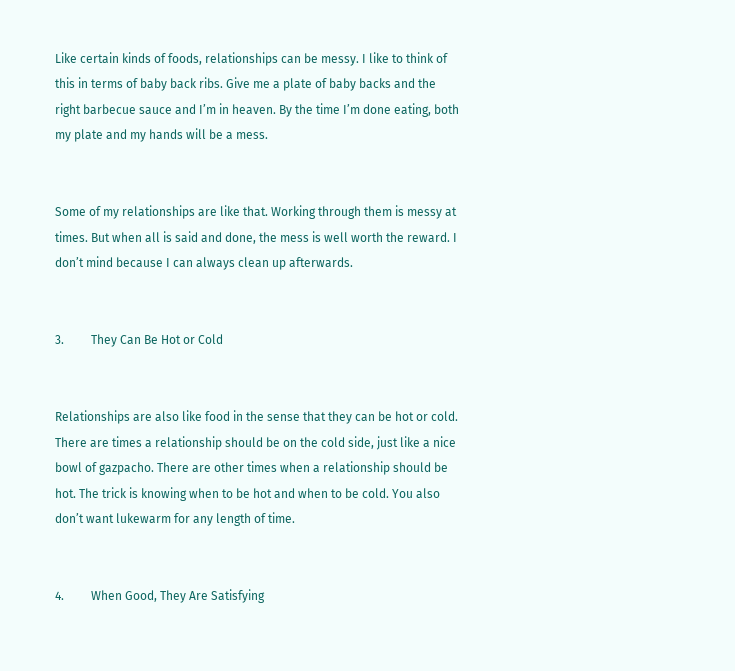Like certain kinds of foods, relationships can be messy. I like to think of this in terms of baby back ribs. Give me a plate of baby backs and the right barbecue sauce and I’m in heaven. By the time I’m done eating, both my plate and my hands will be a mess.


Some of my relationships are like that. Working through them is messy at times. But when all is said and done, the mess is well worth the reward. I don’t mind because I can always clean up afterwards.


3.         They Can Be Hot or Cold


Relationships are also like food in the sense that they can be hot or cold. There are times a relationship should be on the cold side, just like a nice bowl of gazpacho. There are other times when a relationship should be hot. The trick is knowing when to be hot and when to be cold. You also don’t want lukewarm for any length of time.


4.         When Good, They Are Satisfying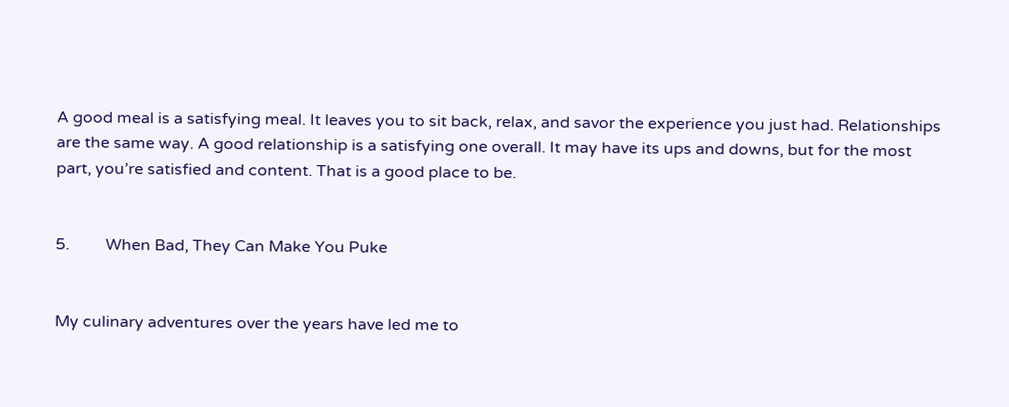A good meal is a satisfying meal. It leaves you to sit back, relax, and savor the experience you just had. Relationships are the same way. A good relationship is a satisfying one overall. It may have its ups and downs, but for the most part, you’re satisfied and content. That is a good place to be.


5.         When Bad, They Can Make You Puke


My culinary adventures over the years have led me to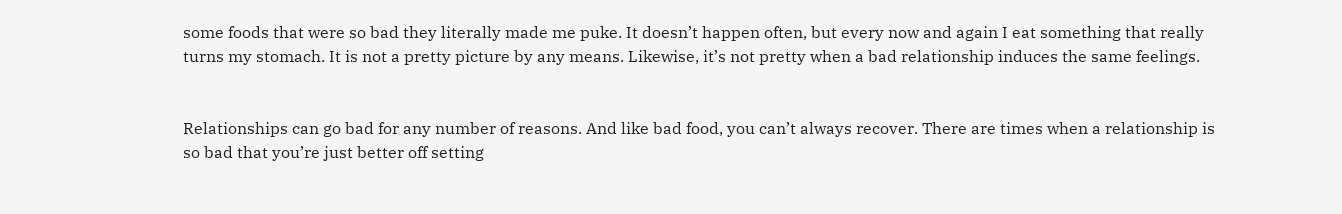some foods that were so bad they literally made me puke. It doesn’t happen often, but every now and again I eat something that really turns my stomach. It is not a pretty picture by any means. Likewise, it’s not pretty when a bad relationship induces the same feelings.


Relationships can go bad for any number of reasons. And like bad food, you can’t always recover. There are times when a relationship is so bad that you’re just better off setting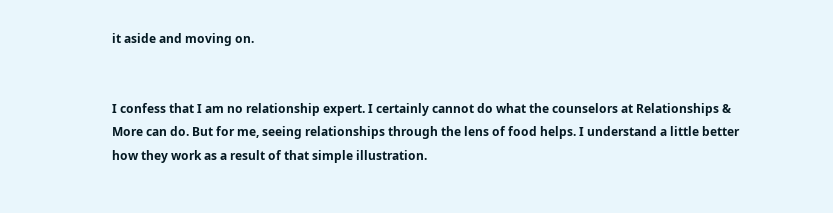it aside and moving on.


I confess that I am no relationship expert. I certainly cannot do what the counselors at Relationships & More can do. But for me, seeing relationships through the lens of food helps. I understand a little better how they work as a result of that simple illustration.